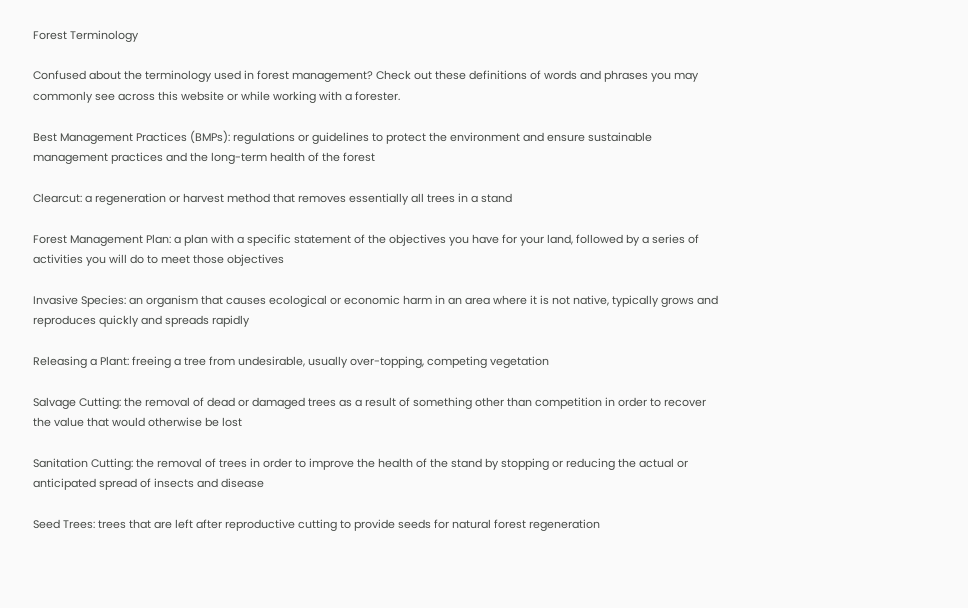Forest Terminology

Confused about the terminology used in forest management? Check out these definitions of words and phrases you may commonly see across this website or while working with a forester.

Best Management Practices (BMPs): regulations or guidelines to protect the environment and ensure sustainable management practices and the long-term health of the forest

Clearcut: a regeneration or harvest method that removes essentially all trees in a stand

Forest Management Plan: a plan with a specific statement of the objectives you have for your land, followed by a series of activities you will do to meet those objectives

Invasive Species: an organism that causes ecological or economic harm in an area where it is not native, typically grows and reproduces quickly and spreads rapidly

Releasing a Plant: freeing a tree from undesirable, usually over-topping, competing vegetation

Salvage Cutting: the removal of dead or damaged trees as a result of something other than competition in order to recover the value that would otherwise be lost

Sanitation Cutting: the removal of trees in order to improve the health of the stand by stopping or reducing the actual or anticipated spread of insects and disease

Seed Trees: trees that are left after reproductive cutting to provide seeds for natural forest regeneration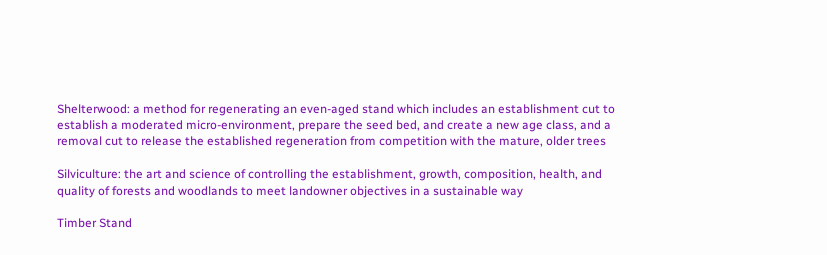Shelterwood: a method for regenerating an even-aged stand which includes an establishment cut to establish a moderated micro-environment, prepare the seed bed, and create a new age class, and a removal cut to release the established regeneration from competition with the mature, older trees

Silviculture: the art and science of controlling the establishment, growth, composition, health, and quality of forests and woodlands to meet landowner objectives in a sustainable way

Timber Stand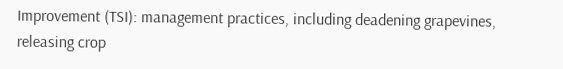Improvement (TSI): management practices, including deadening grapevines, releasing crop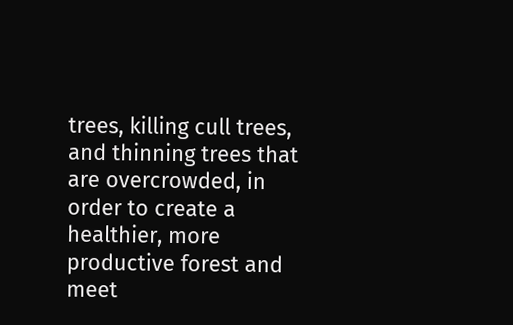trees, killing cull trees, and thinning trees that are overcrowded, in order to create a healthier, more productive forest and meet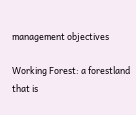management objectives

Working Forest: a forestland that is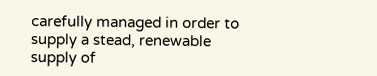carefully managed in order to supply a stead, renewable supply of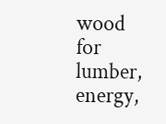wood for lumber, energy,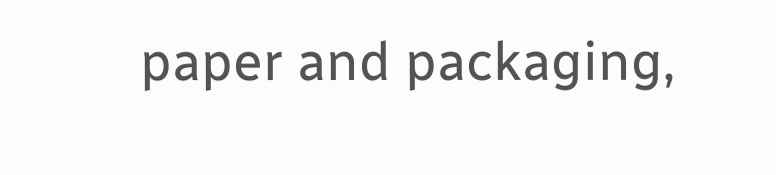paper and packaging,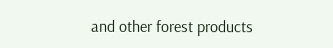and other forest products